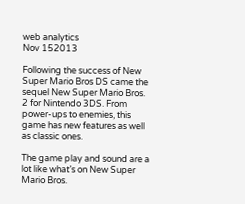web analytics
Nov 152013

Following the success of New Super Mario Bros DS came the sequel New Super Mario Bros. 2 for Nintendo 3DS. From power-ups to enemies, this game has new features as well as classic ones.

The game play and sound are a lot like what’s on New Super Mario Bros.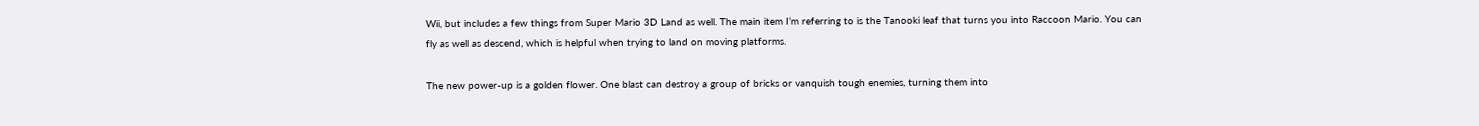Wii, but includes a few things from Super Mario 3D Land as well. The main item I’m referring to is the Tanooki leaf that turns you into Raccoon Mario. You can fly as well as descend, which is helpful when trying to land on moving platforms.

The new power-up is a golden flower. One blast can destroy a group of bricks or vanquish tough enemies, turning them into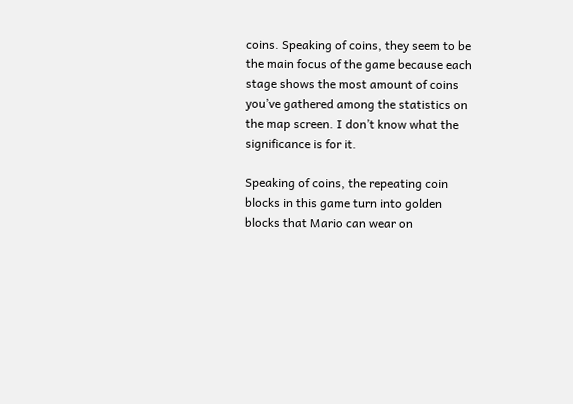coins. Speaking of coins, they seem to be the main focus of the game because each stage shows the most amount of coins you’ve gathered among the statistics on the map screen. I don’t know what the significance is for it.

Speaking of coins, the repeating coin blocks in this game turn into golden blocks that Mario can wear on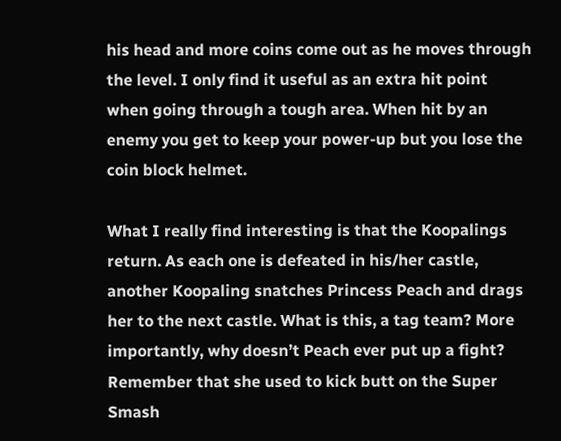his head and more coins come out as he moves through the level. I only find it useful as an extra hit point when going through a tough area. When hit by an enemy you get to keep your power-up but you lose the coin block helmet.

What I really find interesting is that the Koopalings return. As each one is defeated in his/her castle, another Koopaling snatches Princess Peach and drags her to the next castle. What is this, a tag team? More importantly, why doesn’t Peach ever put up a fight? Remember that she used to kick butt on the Super Smash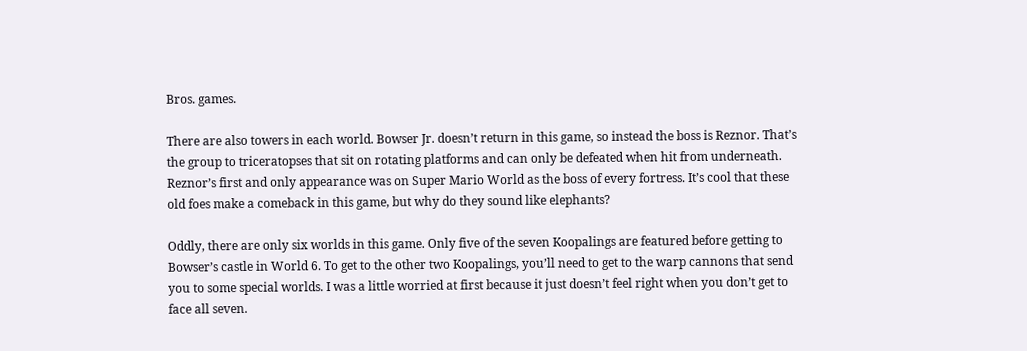Bros. games.

There are also towers in each world. Bowser Jr. doesn’t return in this game, so instead the boss is Reznor. That’s the group to triceratopses that sit on rotating platforms and can only be defeated when hit from underneath. Reznor’s first and only appearance was on Super Mario World as the boss of every fortress. It’s cool that these old foes make a comeback in this game, but why do they sound like elephants?

Oddly, there are only six worlds in this game. Only five of the seven Koopalings are featured before getting to Bowser’s castle in World 6. To get to the other two Koopalings, you’ll need to get to the warp cannons that send you to some special worlds. I was a little worried at first because it just doesn’t feel right when you don’t get to face all seven.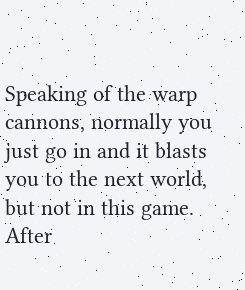Speaking of the warp cannons, normally you just go in and it blasts you to the next world, but not in this game. After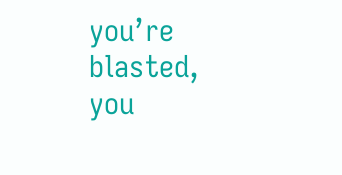you’re blasted, you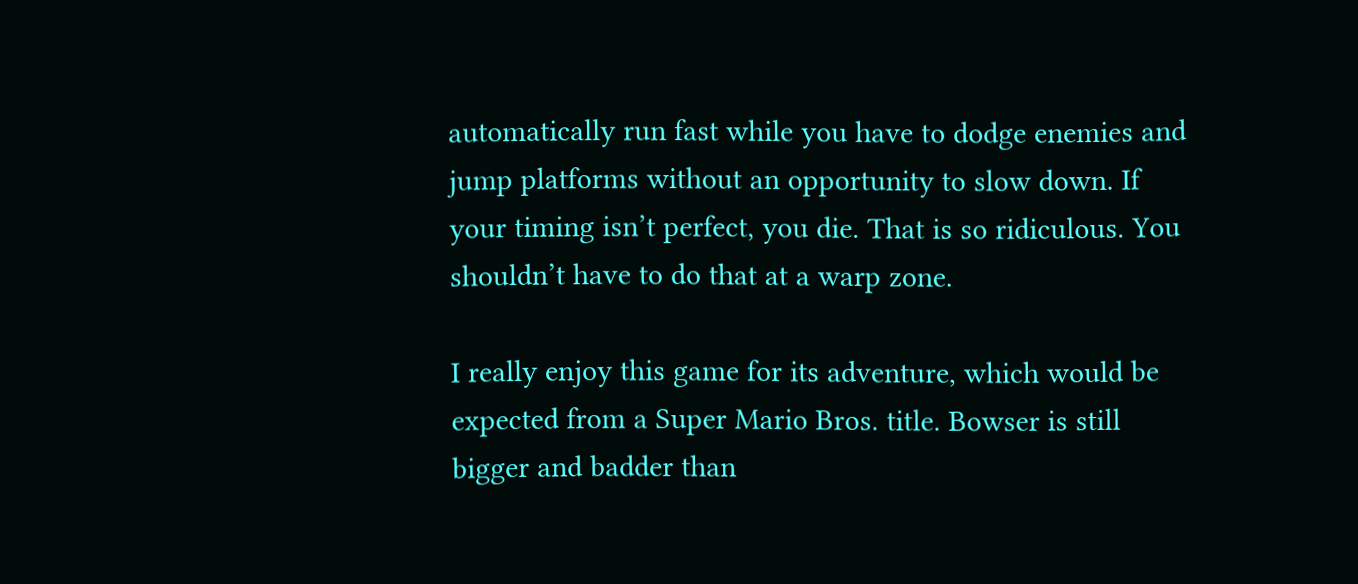automatically run fast while you have to dodge enemies and jump platforms without an opportunity to slow down. If your timing isn’t perfect, you die. That is so ridiculous. You shouldn’t have to do that at a warp zone.

I really enjoy this game for its adventure, which would be expected from a Super Mario Bros. title. Bowser is still bigger and badder than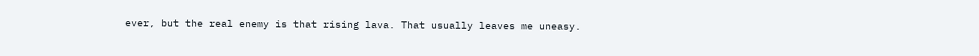ever, but the real enemy is that rising lava. That usually leaves me uneasy.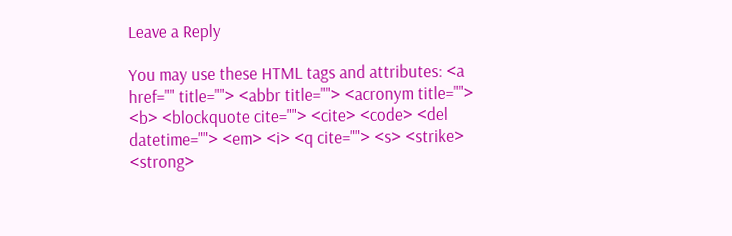Leave a Reply

You may use these HTML tags and attributes: <a href="" title=""> <abbr title=""> <acronym title=""> <b> <blockquote cite=""> <cite> <code> <del datetime=""> <em> <i> <q cite=""> <s> <strike> <strong>